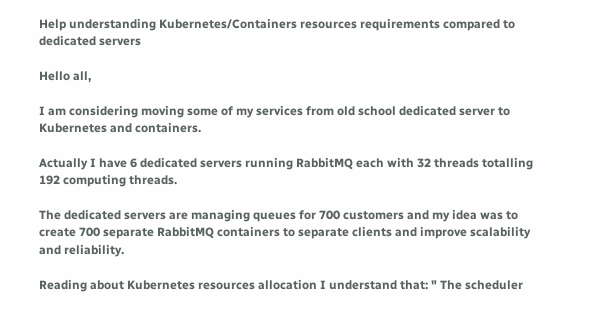Help understanding Kubernetes/Containers resources requirements compared to dedicated servers

Hello all,

I am considering moving some of my services from old school dedicated server to Kubernetes and containers.

Actually I have 6 dedicated servers running RabbitMQ each with 32 threads totalling 192 computing threads.

The dedicated servers are managing queues for 700 customers and my idea was to create 700 separate RabbitMQ containers to separate clients and improve scalability and reliability.

Reading about Kubernetes resources allocation I understand that: " The scheduler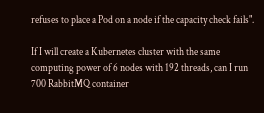refuses to place a Pod on a node if the capacity check fails".

If I will create a Kubernetes cluster with the same computing power of 6 nodes with 192 threads, can I run 700 RabbitMQ container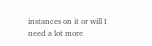instances on it or will I need a lot more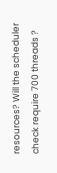resources? Will the scheduler check require 700 threads ?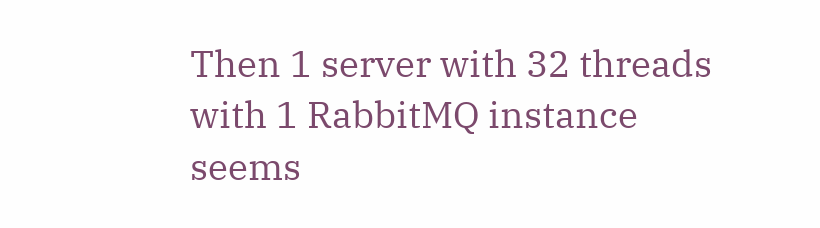Then 1 server with 32 threads with 1 RabbitMQ instance seems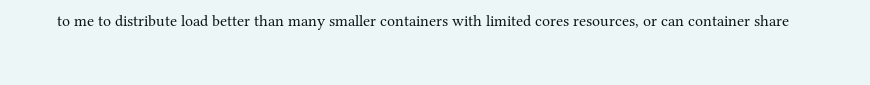to me to distribute load better than many smaller containers with limited cores resources, or can container share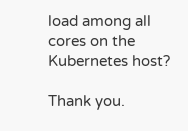load among all cores on the Kubernetes host?

Thank you.